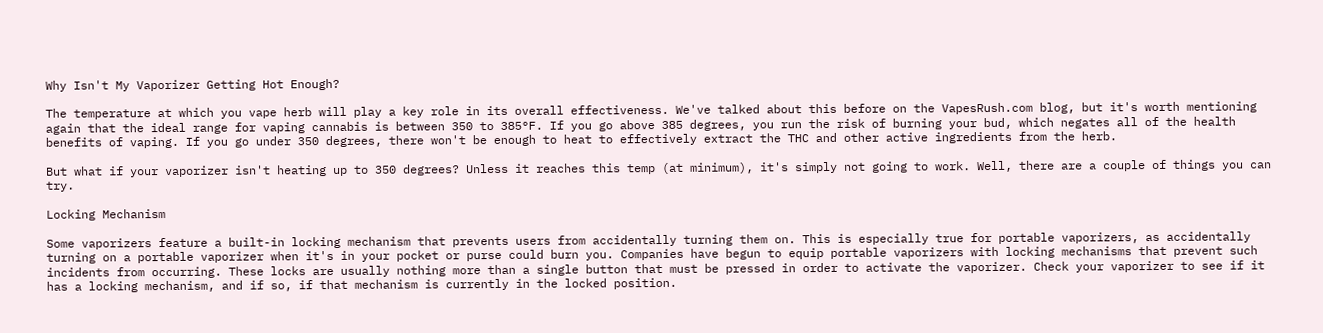Why Isn't My Vaporizer Getting Hot Enough?

The temperature at which you vape herb will play a key role in its overall effectiveness. We've talked about this before on the VapesRush.com blog, but it's worth mentioning again that the ideal range for vaping cannabis is between 350 to 385°F. If you go above 385 degrees, you run the risk of burning your bud, which negates all of the health benefits of vaping. If you go under 350 degrees, there won't be enough to heat to effectively extract the THC and other active ingredients from the herb.

But what if your vaporizer isn't heating up to 350 degrees? Unless it reaches this temp (at minimum), it's simply not going to work. Well, there are a couple of things you can try.

Locking Mechanism

Some vaporizers feature a built-in locking mechanism that prevents users from accidentally turning them on. This is especially true for portable vaporizers, as accidentally turning on a portable vaporizer when it's in your pocket or purse could burn you. Companies have begun to equip portable vaporizers with locking mechanisms that prevent such incidents from occurring. These locks are usually nothing more than a single button that must be pressed in order to activate the vaporizer. Check your vaporizer to see if it has a locking mechanism, and if so, if that mechanism is currently in the locked position.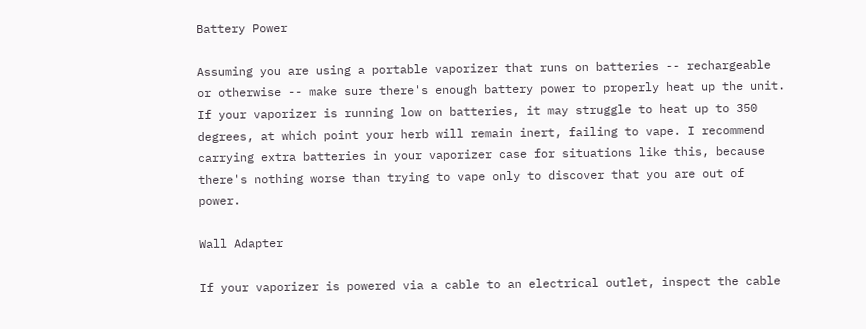Battery Power

Assuming you are using a portable vaporizer that runs on batteries -- rechargeable or otherwise -- make sure there's enough battery power to properly heat up the unit. If your vaporizer is running low on batteries, it may struggle to heat up to 350 degrees, at which point your herb will remain inert, failing to vape. I recommend carrying extra batteries in your vaporizer case for situations like this, because there's nothing worse than trying to vape only to discover that you are out of power.

Wall Adapter

If your vaporizer is powered via a cable to an electrical outlet, inspect the cable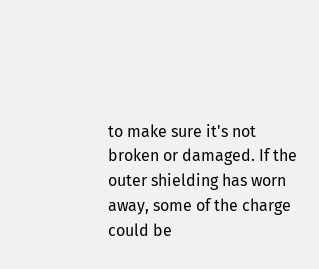to make sure it's not broken or damaged. If the outer shielding has worn away, some of the charge could be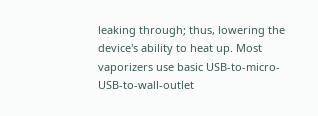leaking through; thus, lowering the device's ability to heat up. Most vaporizers use basic USB-to-micro-USB-to-wall-outlet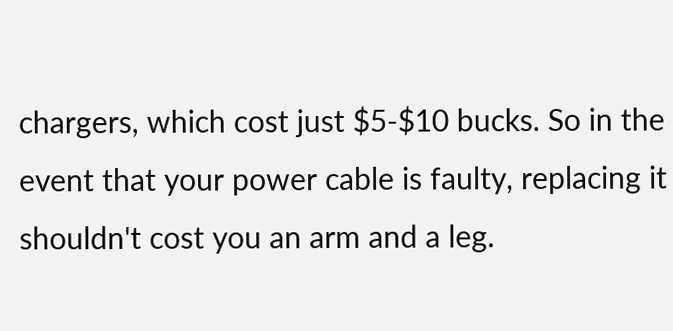chargers, which cost just $5-$10 bucks. So in the event that your power cable is faulty, replacing it shouldn't cost you an arm and a leg.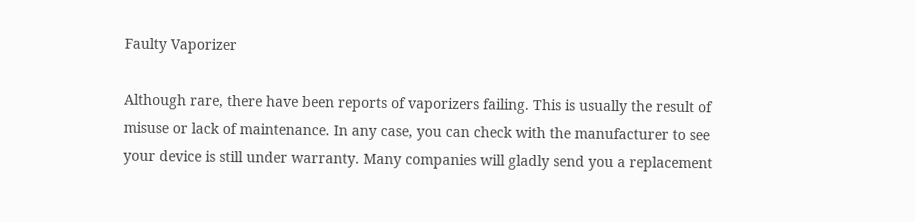Faulty Vaporizer

Although rare, there have been reports of vaporizers failing. This is usually the result of misuse or lack of maintenance. In any case, you can check with the manufacturer to see your device is still under warranty. Many companies will gladly send you a replacement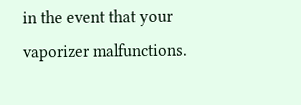in the event that your vaporizer malfunctions.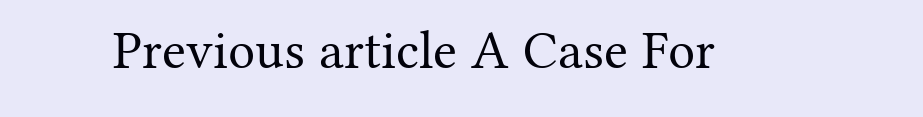Previous article A Case For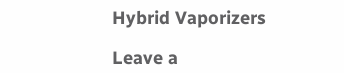Hybrid Vaporizers

Leave a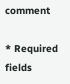comment

* Required fields